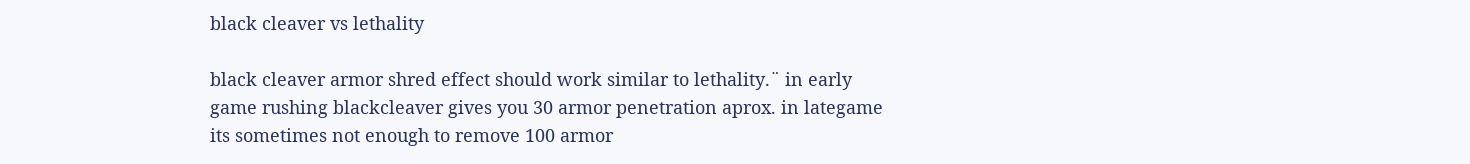black cleaver vs lethality

black cleaver armor shred effect should work similar to lethality.¨ in early game rushing blackcleaver gives you 30 armor penetration aprox. in lategame its sometimes not enough to remove 100 armor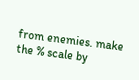from enemies. make the % scale by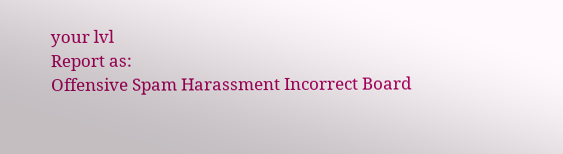your lvl
Report as:
Offensive Spam Harassment Incorrect Board